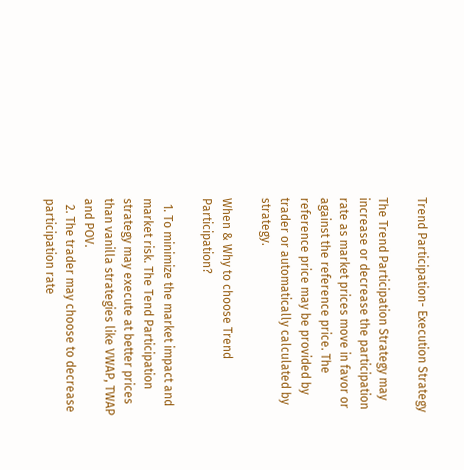Trend Participation- Execution Strategy

The Trend Participation Strategy may increase or decrease the participation rate as market prices move in favor or against the reference price. The reference price may be provided by trader or automatically calculated by strategy.

When & Why to choose Trend Participation?

  1. To minimize the market impact and market risk. The Tend Participation strategy may execute at better prices than vanilla strategies like VWAP, TWAP and POV.
  2. The trader may choose to decrease participation rate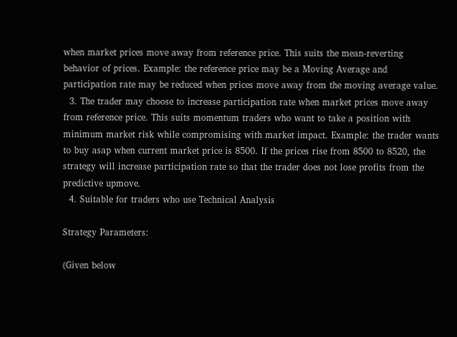when market prices move away from reference price. This suits the mean-reverting behavior of prices. Example: the reference price may be a Moving Average and participation rate may be reduced when prices move away from the moving average value.
  3. The trader may choose to increase participation rate when market prices move away from reference price. This suits momentum traders who want to take a position with minimum market risk while compromising with market impact. Example: the trader wants to buy asap when current market price is 8500. If the prices rise from 8500 to 8520, the strategy will increase participation rate so that the trader does not lose profits from the predictive upmove.
  4. Suitable for traders who use Technical Analysis

Strategy Parameters:

(Given below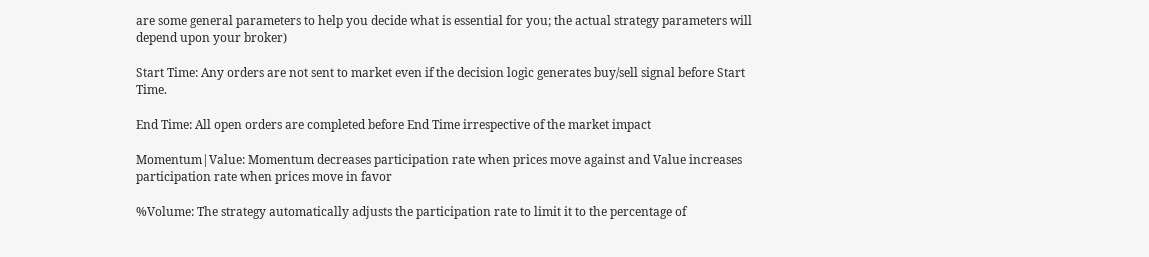are some general parameters to help you decide what is essential for you; the actual strategy parameters will depend upon your broker)

Start Time: Any orders are not sent to market even if the decision logic generates buy/sell signal before Start Time.

End Time: All open orders are completed before End Time irrespective of the market impact

Momentum|Value: Momentum decreases participation rate when prices move against and Value increases participation rate when prices move in favor

%Volume: The strategy automatically adjusts the participation rate to limit it to the percentage of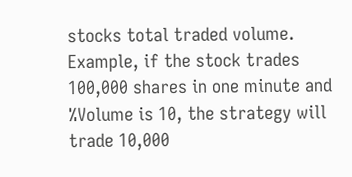stocks total traded volume. Example, if the stock trades 100,000 shares in one minute and %Volume is 10, the strategy will trade 10,000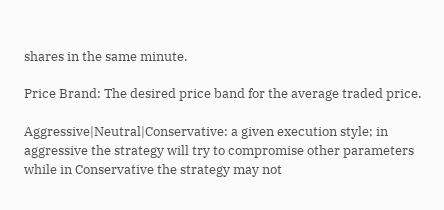shares in the same minute.

Price Brand: The desired price band for the average traded price.

Aggressive|Neutral|Conservative: a given execution style; in aggressive the strategy will try to compromise other parameters while in Conservative the strategy may not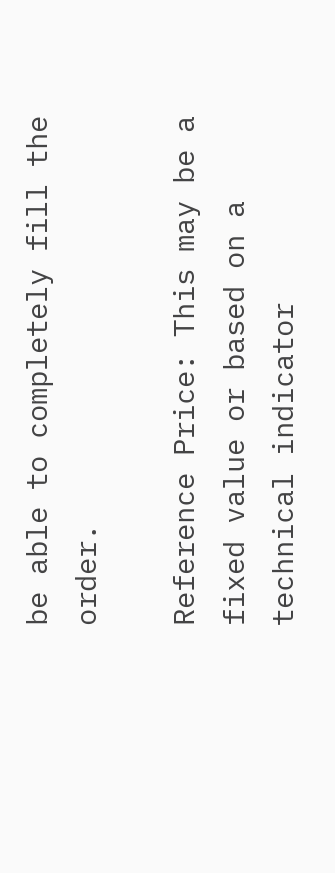be able to completely fill the order.

Reference Price: This may be a fixed value or based on a technical indicator